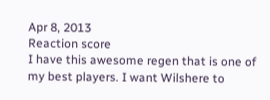Apr 8, 2013
Reaction score
I have this awesome regen that is one of my best players. I want Wilshere to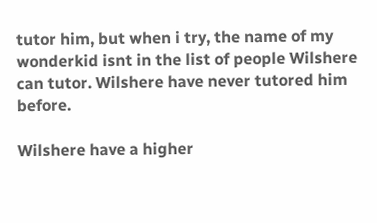tutor him, but when i try, the name of my wonderkid isnt in the list of people Wilshere can tutor. Wilshere have never tutored him before.

Wilshere have a higher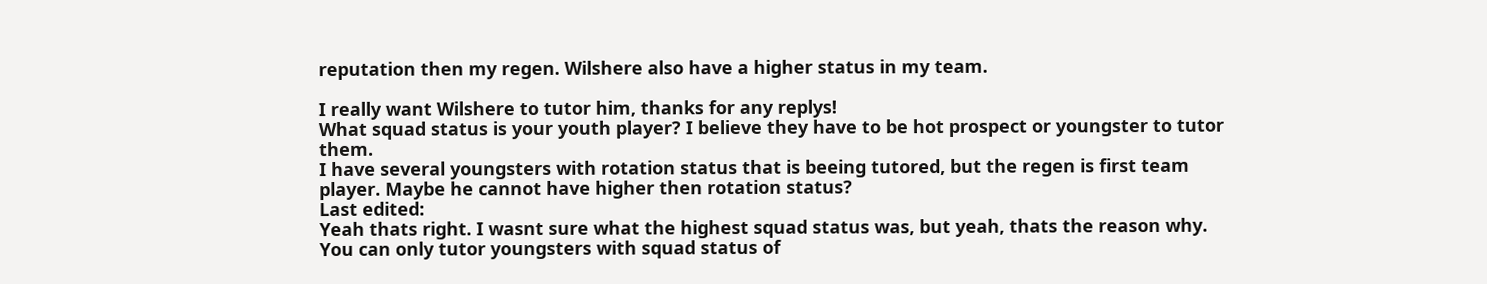reputation then my regen. Wilshere also have a higher status in my team.

I really want Wilshere to tutor him, thanks for any replys!
What squad status is your youth player? I believe they have to be hot prospect or youngster to tutor them.
I have several youngsters with rotation status that is beeing tutored, but the regen is first team player. Maybe he cannot have higher then rotation status?
Last edited:
Yeah thats right. I wasnt sure what the highest squad status was, but yeah, thats the reason why. You can only tutor youngsters with squad status of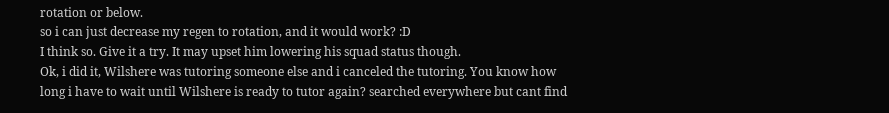rotation or below.
so i can just decrease my regen to rotation, and it would work? :D
I think so. Give it a try. It may upset him lowering his squad status though.
Ok, i did it, Wilshere was tutoring someone else and i canceled the tutoring. You know how long i have to wait until Wilshere is ready to tutor again? searched everywhere but cant find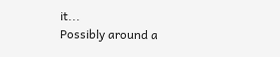it...
Possibly around a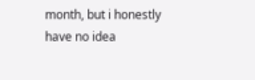month, but i honestly have no idea